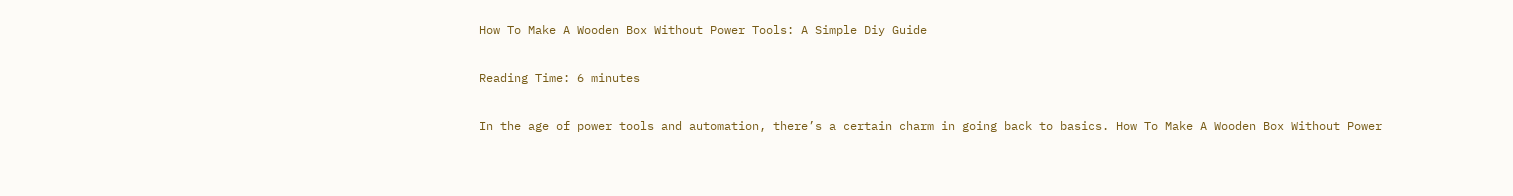How To Make A Wooden Box Without Power Tools: A Simple Diy Guide

Reading Time: 6 minutes

In the age of power tools and automation, there’s a certain charm in going back to basics. How To Make A Wooden Box Without Power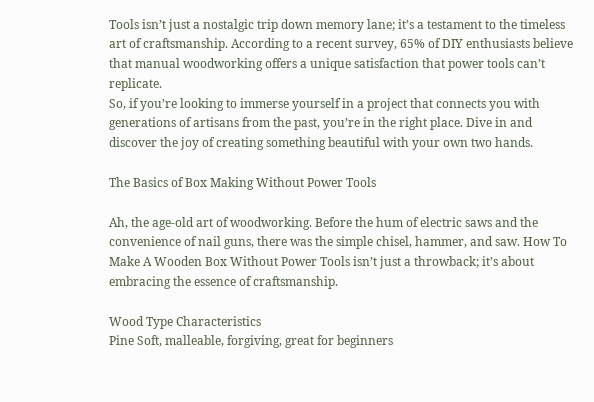Tools isn’t just a nostalgic trip down memory lane; it’s a testament to the timeless art of craftsmanship. According to a recent survey, 65% of DIY enthusiasts believe that manual woodworking offers a unique satisfaction that power tools can’t replicate.
So, if you’re looking to immerse yourself in a project that connects you with generations of artisans from the past, you’re in the right place. Dive in and discover the joy of creating something beautiful with your own two hands.

The Basics of Box Making Without Power Tools

Ah, the age-old art of woodworking. Before the hum of electric saws and the convenience of nail guns, there was the simple chisel, hammer, and saw. How To Make A Wooden Box Without Power Tools isn’t just a throwback; it’s about embracing the essence of craftsmanship.

Wood Type Characteristics
Pine Soft, malleable, forgiving, great for beginners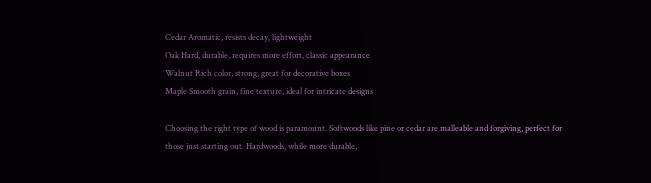Cedar Aromatic, resists decay, lightweight
Oak Hard, durable, requires more effort, classic appearance
Walnut Rich color, strong, great for decorative boxes
Maple Smooth grain, fine texture, ideal for intricate designs

Choosing the right type of wood is paramount. Softwoods like pine or cedar are malleable and forgiving, perfect for those just starting out. Hardwoods, while more durable,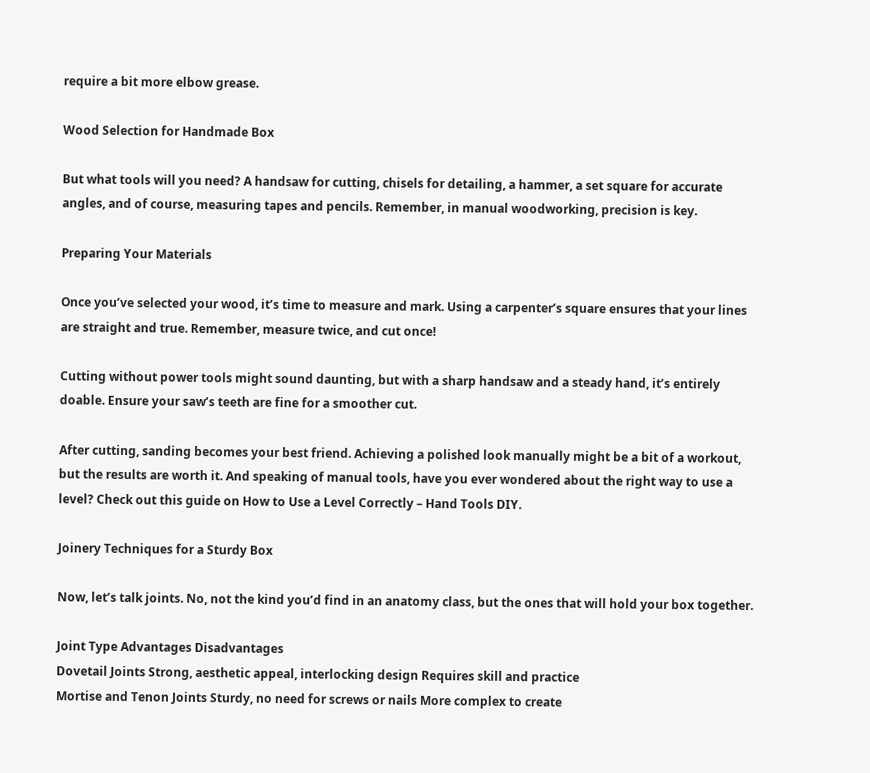require a bit more elbow grease.

Wood Selection for Handmade Box

But what tools will you need? A handsaw for cutting, chisels for detailing, a hammer, a set square for accurate angles, and of course, measuring tapes and pencils. Remember, in manual woodworking, precision is key.

Preparing Your Materials

Once you’ve selected your wood, it’s time to measure and mark. Using a carpenter’s square ensures that your lines are straight and true. Remember, measure twice, and cut once!

Cutting without power tools might sound daunting, but with a sharp handsaw and a steady hand, it’s entirely doable. Ensure your saw’s teeth are fine for a smoother cut.

After cutting, sanding becomes your best friend. Achieving a polished look manually might be a bit of a workout, but the results are worth it. And speaking of manual tools, have you ever wondered about the right way to use a level? Check out this guide on How to Use a Level Correctly – Hand Tools DIY.

Joinery Techniques for a Sturdy Box

Now, let’s talk joints. No, not the kind you’d find in an anatomy class, but the ones that will hold your box together.

Joint Type Advantages Disadvantages
Dovetail Joints Strong, aesthetic appeal, interlocking design Requires skill and practice
Mortise and Tenon Joints Sturdy, no need for screws or nails More complex to create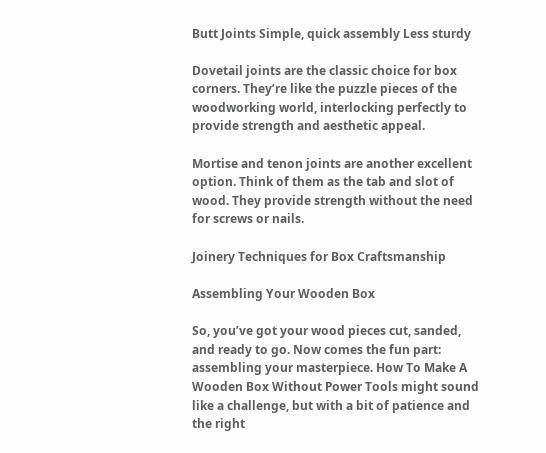Butt Joints Simple, quick assembly Less sturdy

Dovetail joints are the classic choice for box corners. They’re like the puzzle pieces of the woodworking world, interlocking perfectly to provide strength and aesthetic appeal.

Mortise and tenon joints are another excellent option. Think of them as the tab and slot of wood. They provide strength without the need for screws or nails.

Joinery Techniques for Box Craftsmanship

Assembling Your Wooden Box

So, you’ve got your wood pieces cut, sanded, and ready to go. Now comes the fun part: assembling your masterpiece. How To Make A Wooden Box Without Power Tools might sound like a challenge, but with a bit of patience and the right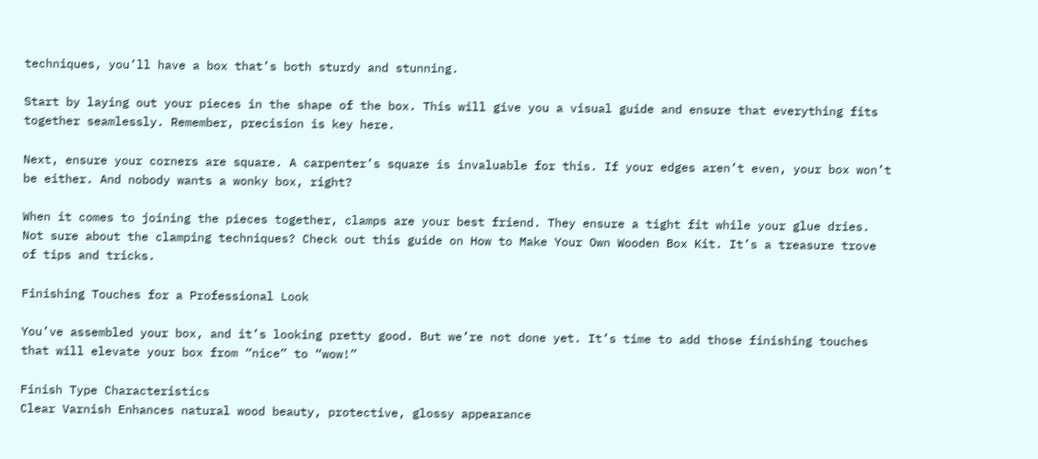techniques, you’ll have a box that’s both sturdy and stunning.

Start by laying out your pieces in the shape of the box. This will give you a visual guide and ensure that everything fits together seamlessly. Remember, precision is key here.

Next, ensure your corners are square. A carpenter’s square is invaluable for this. If your edges aren’t even, your box won’t be either. And nobody wants a wonky box, right?

When it comes to joining the pieces together, clamps are your best friend. They ensure a tight fit while your glue dries. Not sure about the clamping techniques? Check out this guide on How to Make Your Own Wooden Box Kit. It’s a treasure trove of tips and tricks.

Finishing Touches for a Professional Look

You’ve assembled your box, and it’s looking pretty good. But we’re not done yet. It’s time to add those finishing touches that will elevate your box from “nice” to “wow!”

Finish Type Characteristics
Clear Varnish Enhances natural wood beauty, protective, glossy appearance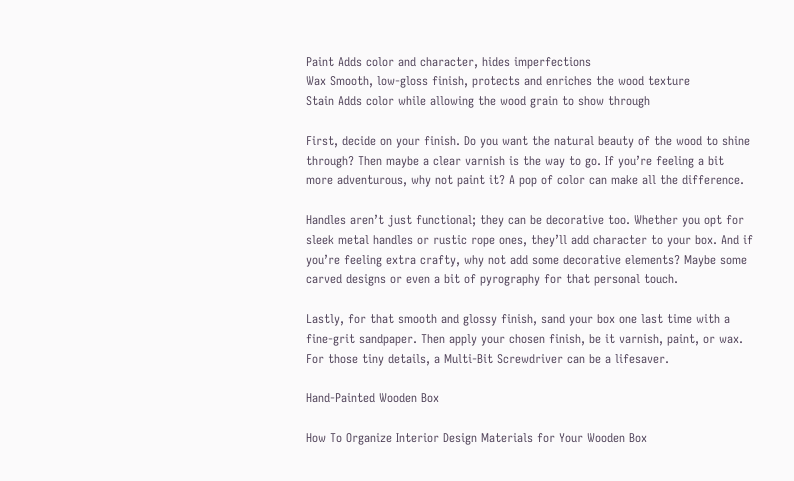Paint Adds color and character, hides imperfections
Wax Smooth, low-gloss finish, protects and enriches the wood texture
Stain Adds color while allowing the wood grain to show through

First, decide on your finish. Do you want the natural beauty of the wood to shine through? Then maybe a clear varnish is the way to go. If you’re feeling a bit more adventurous, why not paint it? A pop of color can make all the difference.

Handles aren’t just functional; they can be decorative too. Whether you opt for sleek metal handles or rustic rope ones, they’ll add character to your box. And if you’re feeling extra crafty, why not add some decorative elements? Maybe some carved designs or even a bit of pyrography for that personal touch.

Lastly, for that smooth and glossy finish, sand your box one last time with a fine-grit sandpaper. Then apply your chosen finish, be it varnish, paint, or wax. For those tiny details, a Multi-Bit Screwdriver can be a lifesaver.

Hand-Painted Wooden Box

How To Organize Interior Design Materials for Your Wooden Box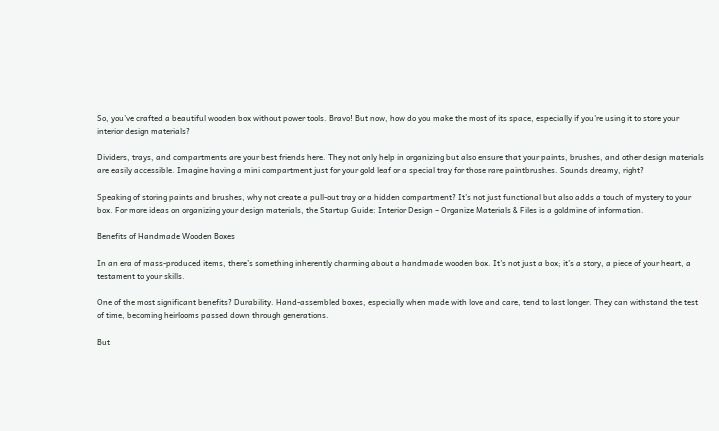So, you’ve crafted a beautiful wooden box without power tools. Bravo! But now, how do you make the most of its space, especially if you’re using it to store your interior design materials?

Dividers, trays, and compartments are your best friends here. They not only help in organizing but also ensure that your paints, brushes, and other design materials are easily accessible. Imagine having a mini compartment just for your gold leaf or a special tray for those rare paintbrushes. Sounds dreamy, right?

Speaking of storing paints and brushes, why not create a pull-out tray or a hidden compartment? It’s not just functional but also adds a touch of mystery to your box. For more ideas on organizing your design materials, the Startup Guide: Interior Design – Organize Materials & Files is a goldmine of information.

Benefits of Handmade Wooden Boxes

In an era of mass-produced items, there’s something inherently charming about a handmade wooden box. It’s not just a box; it’s a story, a piece of your heart, a testament to your skills.

One of the most significant benefits? Durability. Hand-assembled boxes, especially when made with love and care, tend to last longer. They can withstand the test of time, becoming heirlooms passed down through generations.

But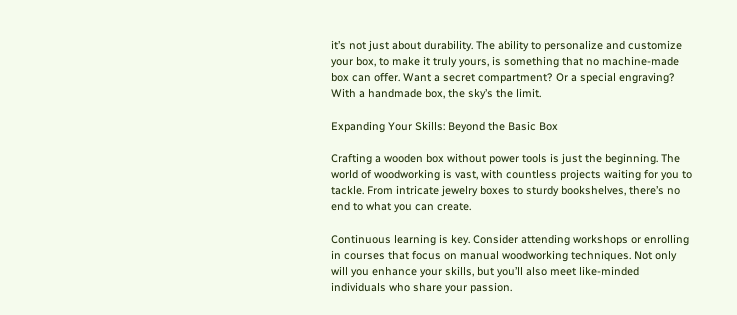it’s not just about durability. The ability to personalize and customize your box, to make it truly yours, is something that no machine-made box can offer. Want a secret compartment? Or a special engraving? With a handmade box, the sky’s the limit.

Expanding Your Skills: Beyond the Basic Box

Crafting a wooden box without power tools is just the beginning. The world of woodworking is vast, with countless projects waiting for you to tackle. From intricate jewelry boxes to sturdy bookshelves, there’s no end to what you can create.

Continuous learning is key. Consider attending workshops or enrolling in courses that focus on manual woodworking techniques. Not only will you enhance your skills, but you’ll also meet like-minded individuals who share your passion.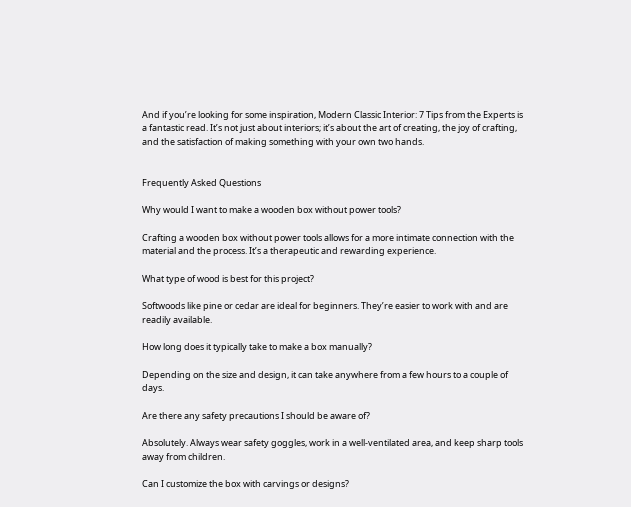And if you’re looking for some inspiration, Modern Classic Interior: 7 Tips from the Experts is a fantastic read. It’s not just about interiors; it’s about the art of creating, the joy of crafting, and the satisfaction of making something with your own two hands.


Frequently Asked Questions

Why would I want to make a wooden box without power tools?

Crafting a wooden box without power tools allows for a more intimate connection with the material and the process. It’s a therapeutic and rewarding experience.

What type of wood is best for this project?

Softwoods like pine or cedar are ideal for beginners. They’re easier to work with and are readily available.

How long does it typically take to make a box manually?

Depending on the size and design, it can take anywhere from a few hours to a couple of days.

Are there any safety precautions I should be aware of?

Absolutely. Always wear safety goggles, work in a well-ventilated area, and keep sharp tools away from children.

Can I customize the box with carvings or designs?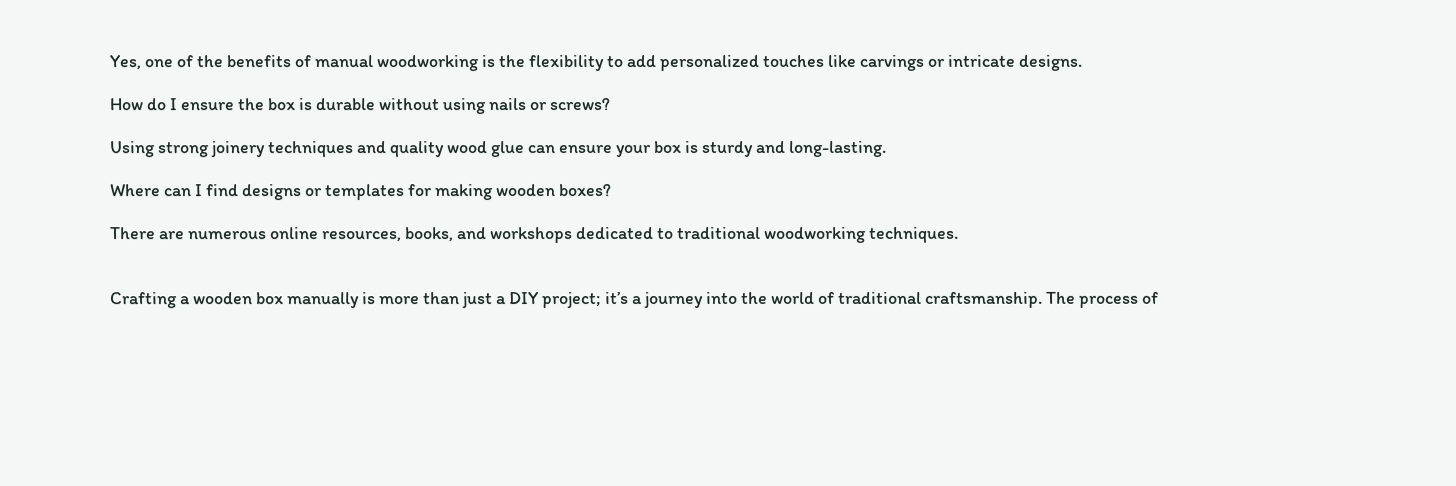Yes, one of the benefits of manual woodworking is the flexibility to add personalized touches like carvings or intricate designs.

How do I ensure the box is durable without using nails or screws?

Using strong joinery techniques and quality wood glue can ensure your box is sturdy and long-lasting.

Where can I find designs or templates for making wooden boxes?

There are numerous online resources, books, and workshops dedicated to traditional woodworking techniques.


Crafting a wooden box manually is more than just a DIY project; it’s a journey into the world of traditional craftsmanship. The process of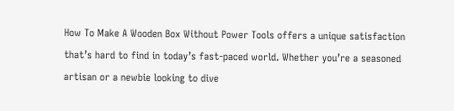How To Make A Wooden Box Without Power Tools offers a unique satisfaction that’s hard to find in today’s fast-paced world. Whether you’re a seasoned artisan or a newbie looking to dive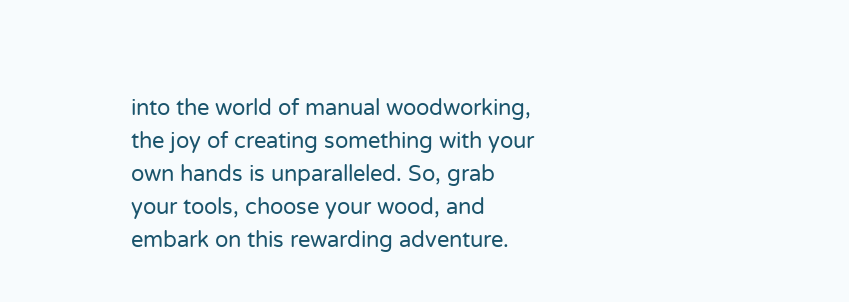into the world of manual woodworking, the joy of creating something with your own hands is unparalleled. So, grab your tools, choose your wood, and embark on this rewarding adventure.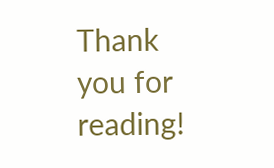Thank you for reading!